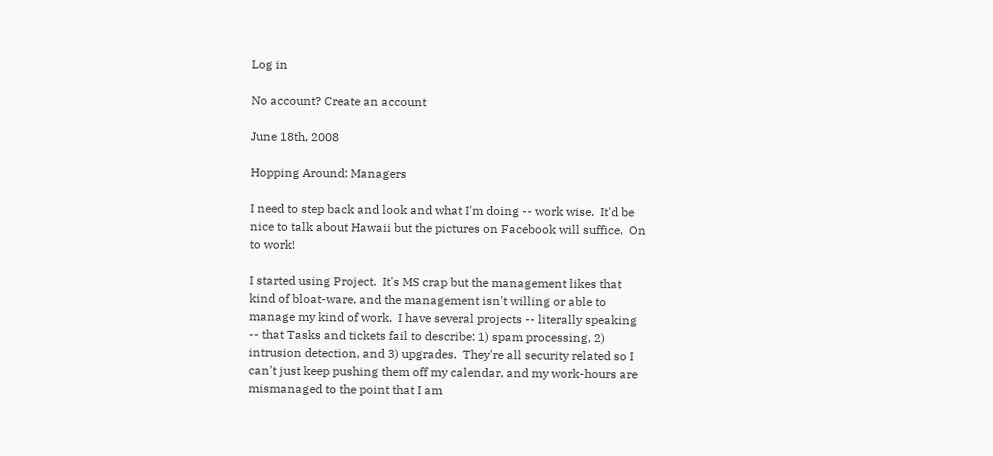Log in

No account? Create an account

June 18th, 2008

Hopping Around: Managers

I need to step back and look and what I'm doing -- work wise.  It'd be nice to talk about Hawaii but the pictures on Facebook will suffice.  On to work!

I started using Project.  It's MS crap but the management likes that kind of bloat-ware, and the management isn't willing or able to manage my kind of work.  I have several projects -- literally speaking -- that Tasks and tickets fail to describe: 1) spam processing, 2) intrusion detection, and 3) upgrades.  They're all security related so I can't just keep pushing them off my calendar, and my work-hours are mismanaged to the point that I am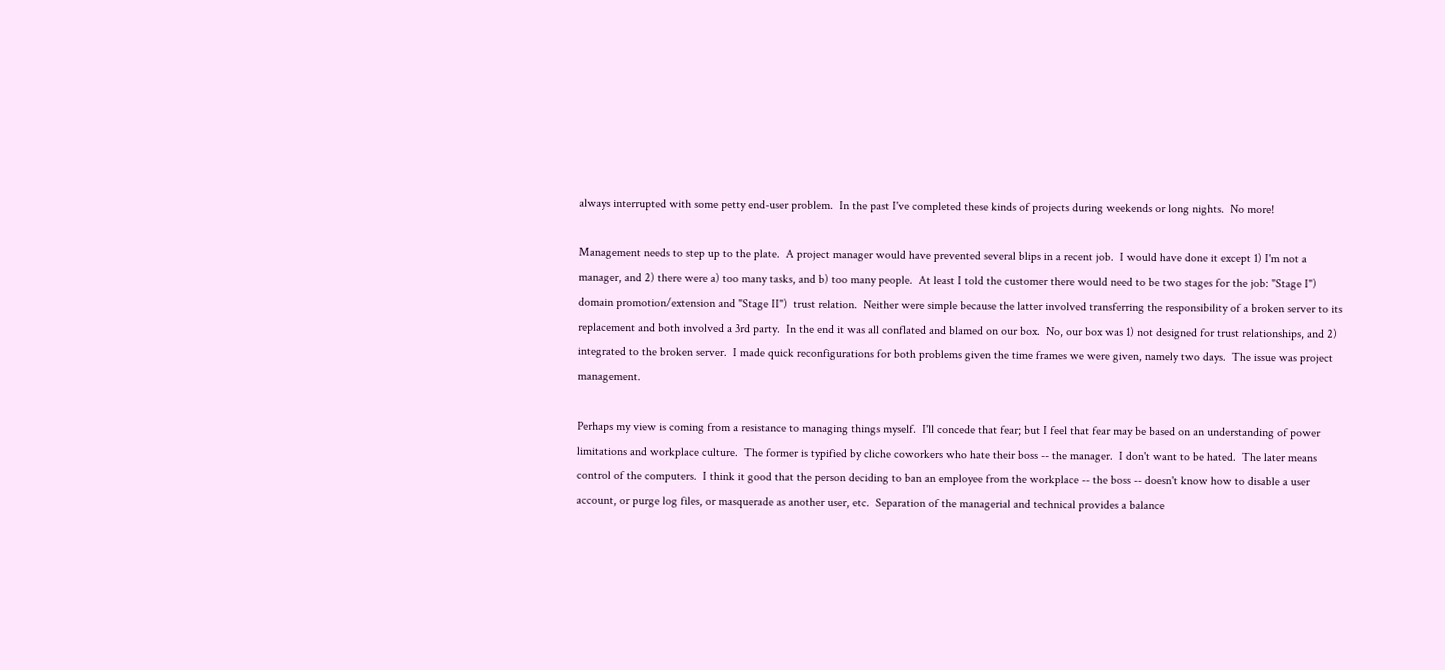always interrupted with some petty end-user problem.  In the past I've completed these kinds of projects during weekends or long nights.  No more!

Management needs to step up to the plate.  A project manager would have prevented several blips in a recent job.  I would have done it except 1) I'm not a manager, and 2) there were a) too many tasks, and b) too many people.  At least I told the customer there would need to be two stages for the job: "Stage I") domain promotion/extension and "Stage II")  trust relation.  Neither were simple because the latter involved transferring the responsibility of a broken server to its replacement and both involved a 3rd party.  In the end it was all conflated and blamed on our box.  No, our box was 1) not designed for trust relationships, and 2) integrated to the broken server.  I made quick reconfigurations for both problems given the time frames we were given, namely two days.  The issue was project management.

Perhaps my view is coming from a resistance to managing things myself.  I'll concede that fear; but I feel that fear may be based on an understanding of power limitations and workplace culture.  The former is typified by cliche coworkers who hate their boss -- the manager.  I don't want to be hated.  The later means control of the computers.  I think it good that the person deciding to ban an employee from the workplace -- the boss -- doesn't know how to disable a user account, or purge log files, or masquerade as another user, etc.  Separation of the managerial and technical provides a balance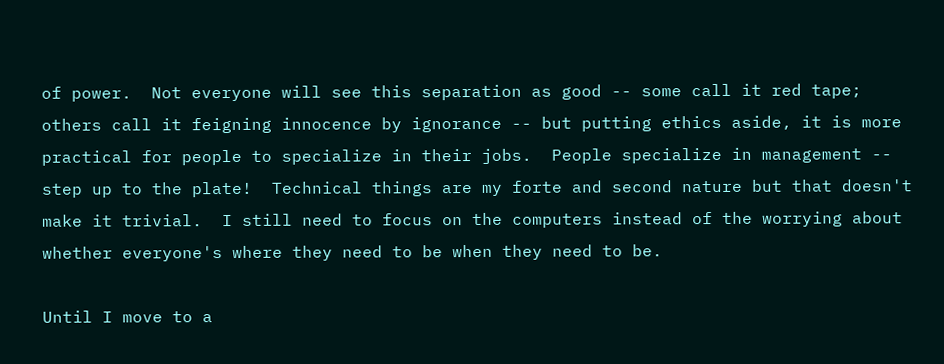of power.  Not everyone will see this separation as good -- some call it red tape; others call it feigning innocence by ignorance -- but putting ethics aside, it is more practical for people to specialize in their jobs.  People specialize in management -- step up to the plate!  Technical things are my forte and second nature but that doesn't make it trivial.  I still need to focus on the computers instead of the worrying about whether everyone's where they need to be when they need to be.

Until I move to a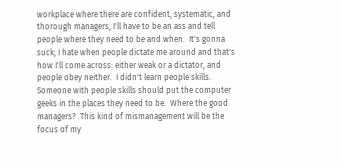workplace where there are confident, systematic, and thorough managers, I'll have to be an ass and tell people where they need to be and when.  It's gonna suck; I hate when people dictate me around and that's how I'll come across: either weak or a dictator, and people obey neither.  I didn't learn people skills.  Someone with people skills should put the computer geeks in the places they need to be.  Where the good managers?  This kind of mismanagement will be the focus of my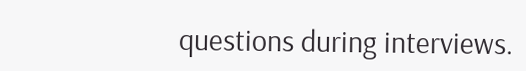questions during interviews.